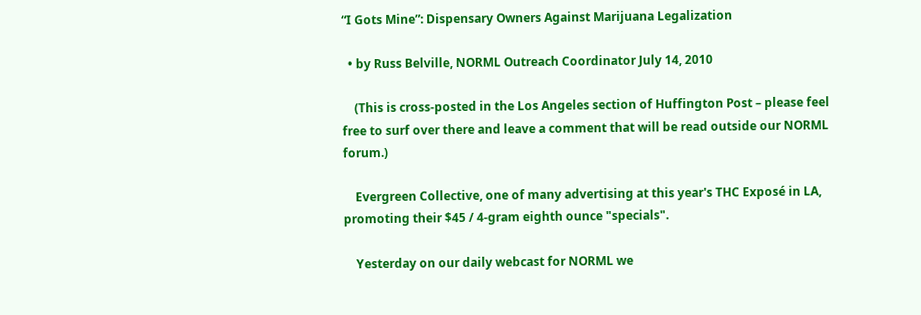“I Gots Mine”: Dispensary Owners Against Marijuana Legalization

  • by Russ Belville, NORML Outreach Coordinator July 14, 2010

    (This is cross-posted in the Los Angeles section of Huffington Post – please feel free to surf over there and leave a comment that will be read outside our NORML forum.)

    Evergreen Collective, one of many advertising at this year's THC Exposé in LA, promoting their $45 / 4-gram eighth ounce "specials".

    Yesterday on our daily webcast for NORML we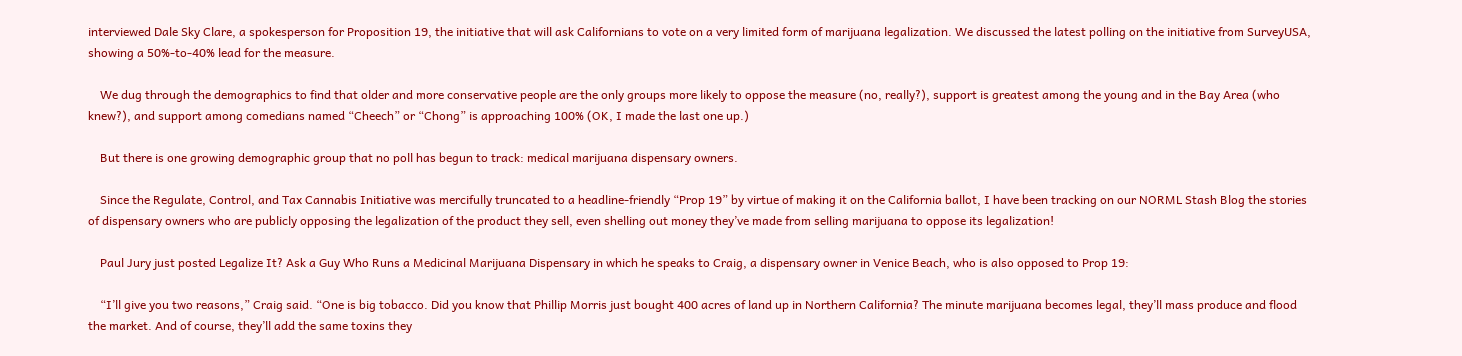interviewed Dale Sky Clare, a spokesperson for Proposition 19, the initiative that will ask Californians to vote on a very limited form of marijuana legalization. We discussed the latest polling on the initiative from SurveyUSA, showing a 50%-to-40% lead for the measure.

    We dug through the demographics to find that older and more conservative people are the only groups more likely to oppose the measure (no, really?), support is greatest among the young and in the Bay Area (who knew?), and support among comedians named “Cheech” or “Chong” is approaching 100% (OK, I made the last one up.)

    But there is one growing demographic group that no poll has begun to track: medical marijuana dispensary owners.

    Since the Regulate, Control, and Tax Cannabis Initiative was mercifully truncated to a headline-friendly “Prop 19” by virtue of making it on the California ballot, I have been tracking on our NORML Stash Blog the stories of dispensary owners who are publicly opposing the legalization of the product they sell, even shelling out money they’ve made from selling marijuana to oppose its legalization!

    Paul Jury just posted Legalize It? Ask a Guy Who Runs a Medicinal Marijuana Dispensary in which he speaks to Craig, a dispensary owner in Venice Beach, who is also opposed to Prop 19:

    “I’ll give you two reasons,” Craig said. “One is big tobacco. Did you know that Phillip Morris just bought 400 acres of land up in Northern California? The minute marijuana becomes legal, they’ll mass produce and flood the market. And of course, they’ll add the same toxins they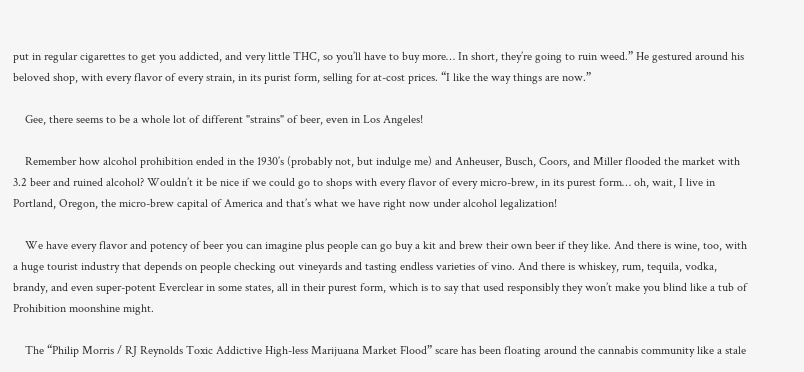put in regular cigarettes to get you addicted, and very little THC, so you’ll have to buy more… In short, they’re going to ruin weed.” He gestured around his beloved shop, with every flavor of every strain, in its purist form, selling for at-cost prices. “I like the way things are now.”

    Gee, there seems to be a whole lot of different "strains" of beer, even in Los Angeles!

    Remember how alcohol prohibition ended in the 1930’s (probably not, but indulge me) and Anheuser, Busch, Coors, and Miller flooded the market with 3.2 beer and ruined alcohol? Wouldn’t it be nice if we could go to shops with every flavor of every micro-brew, in its purest form… oh, wait, I live in Portland, Oregon, the micro-brew capital of America and that’s what we have right now under alcohol legalization!

    We have every flavor and potency of beer you can imagine plus people can go buy a kit and brew their own beer if they like. And there is wine, too, with a huge tourist industry that depends on people checking out vineyards and tasting endless varieties of vino. And there is whiskey, rum, tequila, vodka, brandy, and even super-potent Everclear in some states, all in their purest form, which is to say that used responsibly they won’t make you blind like a tub of Prohibition moonshine might.

    The “Philip Morris / RJ Reynolds Toxic Addictive High-less Marijuana Market Flood” scare has been floating around the cannabis community like a stale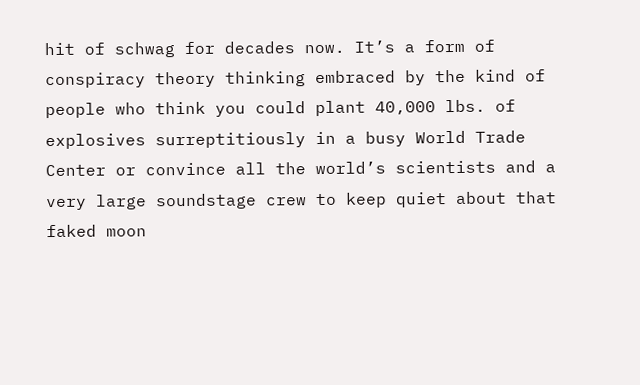hit of schwag for decades now. It’s a form of conspiracy theory thinking embraced by the kind of people who think you could plant 40,000 lbs. of explosives surreptitiously in a busy World Trade Center or convince all the world’s scientists and a very large soundstage crew to keep quiet about that faked moon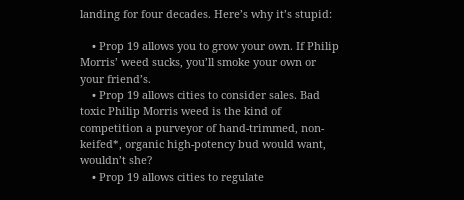landing for four decades. Here’s why it’s stupid:

    • Prop 19 allows you to grow your own. If Philip Morris’ weed sucks, you’ll smoke your own or your friend’s.
    • Prop 19 allows cities to consider sales. Bad toxic Philip Morris weed is the kind of competition a purveyor of hand-trimmed, non-keifed*, organic high-potency bud would want, wouldn’t she?
    • Prop 19 allows cities to regulate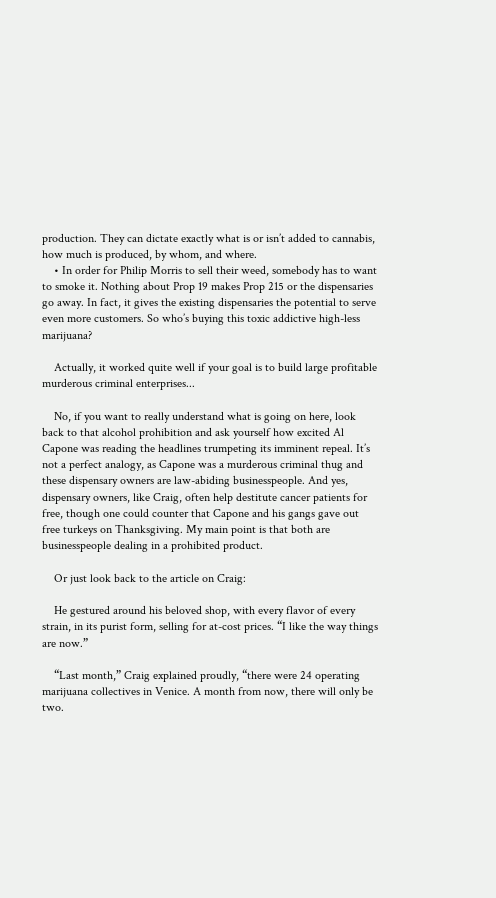production. They can dictate exactly what is or isn’t added to cannabis, how much is produced, by whom, and where.
    • In order for Philip Morris to sell their weed, somebody has to want to smoke it. Nothing about Prop 19 makes Prop 215 or the dispensaries go away. In fact, it gives the existing dispensaries the potential to serve even more customers. So who’s buying this toxic addictive high-less marijuana?

    Actually, it worked quite well if your goal is to build large profitable murderous criminal enterprises...

    No, if you want to really understand what is going on here, look back to that alcohol prohibition and ask yourself how excited Al Capone was reading the headlines trumpeting its imminent repeal. It’s not a perfect analogy, as Capone was a murderous criminal thug and these dispensary owners are law-abiding businesspeople. And yes, dispensary owners, like Craig, often help destitute cancer patients for free, though one could counter that Capone and his gangs gave out free turkeys on Thanksgiving. My main point is that both are businesspeople dealing in a prohibited product.

    Or just look back to the article on Craig:

    He gestured around his beloved shop, with every flavor of every strain, in its purist form, selling for at-cost prices. “I like the way things are now.”

    “Last month,” Craig explained proudly, “there were 24 operating marijuana collectives in Venice. A month from now, there will only be two.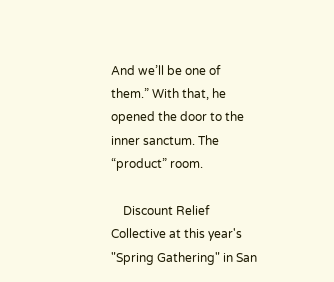And we’ll be one of them.” With that, he opened the door to the inner sanctum. The “product” room.

    Discount Relief Collective at this year's "Spring Gathering" in San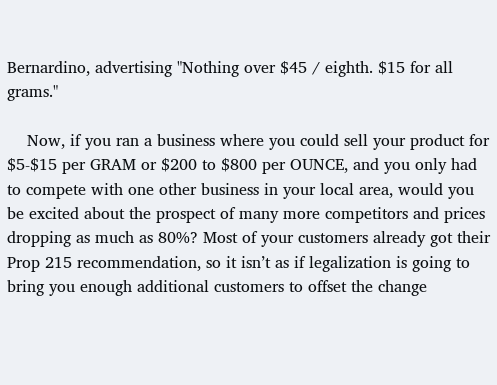Bernardino, advertising "Nothing over $45 / eighth. $15 for all grams."

    Now, if you ran a business where you could sell your product for $5-$15 per GRAM or $200 to $800 per OUNCE, and you only had to compete with one other business in your local area, would you be excited about the prospect of many more competitors and prices dropping as much as 80%? Most of your customers already got their Prop 215 recommendation, so it isn’t as if legalization is going to bring you enough additional customers to offset the change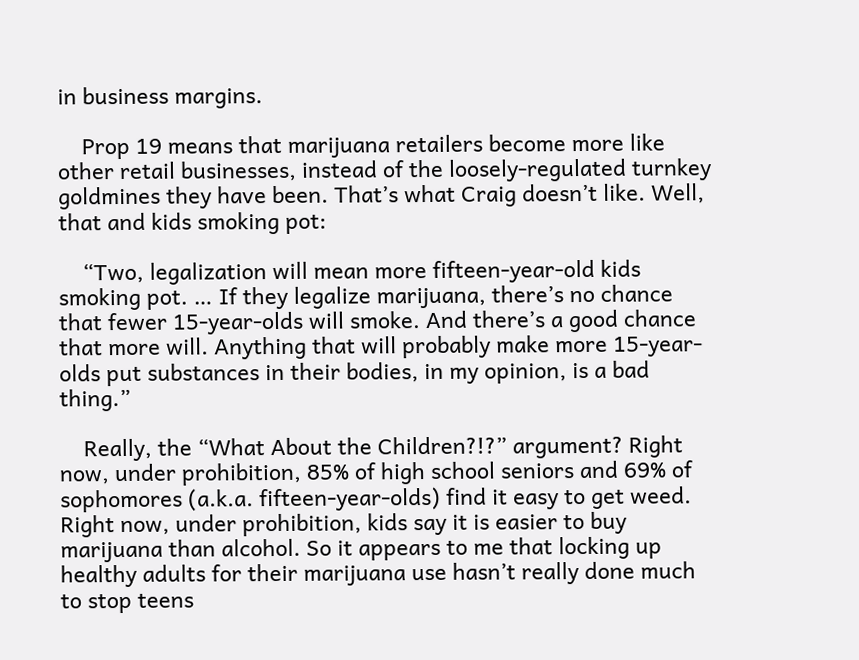in business margins.

    Prop 19 means that marijuana retailers become more like other retail businesses, instead of the loosely-regulated turnkey goldmines they have been. That’s what Craig doesn’t like. Well, that and kids smoking pot:

    “Two, legalization will mean more fifteen-year-old kids smoking pot. … If they legalize marijuana, there’s no chance that fewer 15-year-olds will smoke. And there’s a good chance that more will. Anything that will probably make more 15-year-olds put substances in their bodies, in my opinion, is a bad thing.”

    Really, the “What About the Children?!?” argument? Right now, under prohibition, 85% of high school seniors and 69% of sophomores (a.k.a. fifteen-year-olds) find it easy to get weed. Right now, under prohibition, kids say it is easier to buy marijuana than alcohol. So it appears to me that locking up healthy adults for their marijuana use hasn’t really done much to stop teens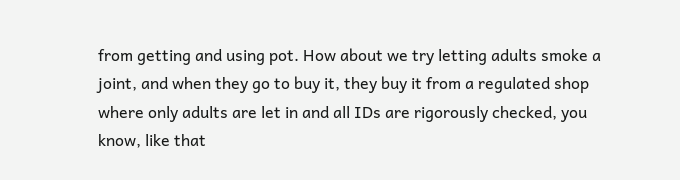from getting and using pot. How about we try letting adults smoke a joint, and when they go to buy it, they buy it from a regulated shop where only adults are let in and all IDs are rigorously checked, you know, like that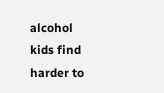alcohol kids find harder to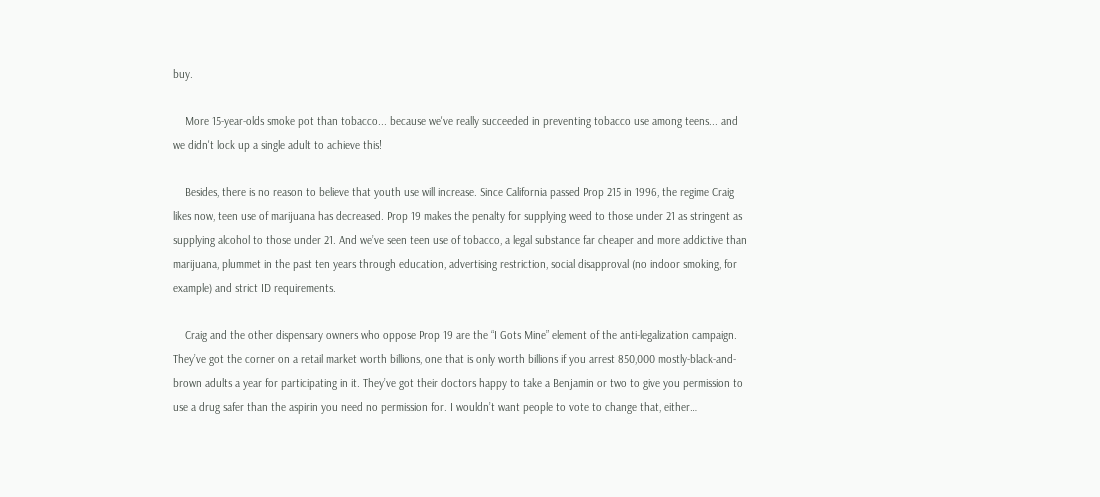buy.

    More 15-year-olds smoke pot than tobacco... because we've really succeeded in preventing tobacco use among teens... and we didn't lock up a single adult to achieve this!

    Besides, there is no reason to believe that youth use will increase. Since California passed Prop 215 in 1996, the regime Craig likes now, teen use of marijuana has decreased. Prop 19 makes the penalty for supplying weed to those under 21 as stringent as supplying alcohol to those under 21. And we’ve seen teen use of tobacco, a legal substance far cheaper and more addictive than marijuana, plummet in the past ten years through education, advertising restriction, social disapproval (no indoor smoking, for example) and strict ID requirements.

    Craig and the other dispensary owners who oppose Prop 19 are the “I Gots Mine” element of the anti-legalization campaign. They’ve got the corner on a retail market worth billions, one that is only worth billions if you arrest 850,000 mostly-black-and-brown adults a year for participating in it. They’ve got their doctors happy to take a Benjamin or two to give you permission to use a drug safer than the aspirin you need no permission for. I wouldn’t want people to vote to change that, either…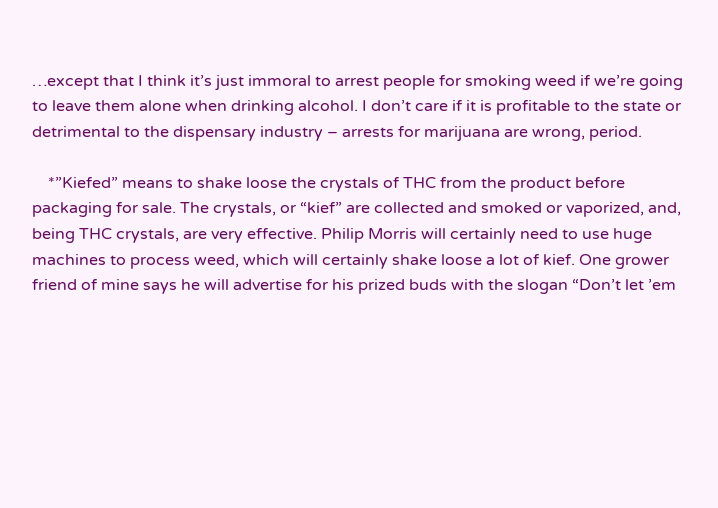…except that I think it’s just immoral to arrest people for smoking weed if we’re going to leave them alone when drinking alcohol. I don’t care if it is profitable to the state or detrimental to the dispensary industry – arrests for marijuana are wrong, period.

    *”Kiefed” means to shake loose the crystals of THC from the product before packaging for sale. The crystals, or “kief” are collected and smoked or vaporized, and, being THC crystals, are very effective. Philip Morris will certainly need to use huge machines to process weed, which will certainly shake loose a lot of kief. One grower friend of mine says he will advertise for his prized buds with the slogan “Don’t let ’em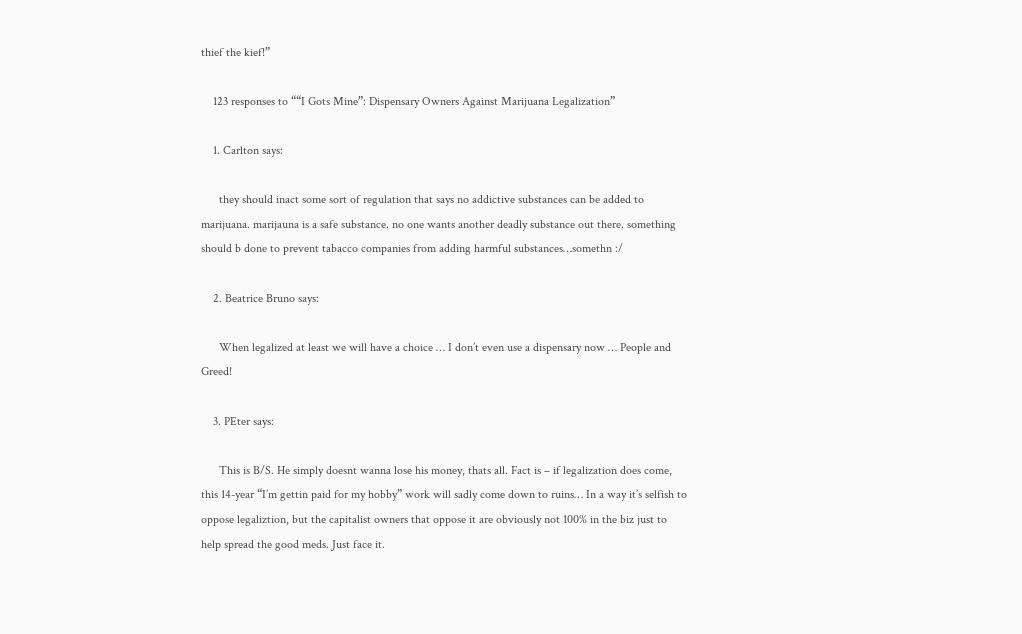thief the kief!”

    123 responses to ““I Gots Mine”: Dispensary Owners Against Marijuana Legalization”

    1. Carlton says:

      they should inact some sort of regulation that says no addictive substances can be added to marijuana. marijauna is a safe substance. no one wants another deadly substance out there. something should b done to prevent tabacco companies from adding harmful substances…somethn :/

    2. Beatrice Bruno says:

      When legalized at least we will have a choice … I don’t even use a dispensary now … People and Greed!

    3. PEter says:

      This is B/S. He simply doesnt wanna lose his money, thats all. Fact is – if legalization does come, this 14-year “I’m gettin paid for my hobby” work will sadly come down to ruins… In a way it’s selfish to oppose legaliztion, but the capitalist owners that oppose it are obviously not 100% in the biz just to help spread the good meds. Just face it.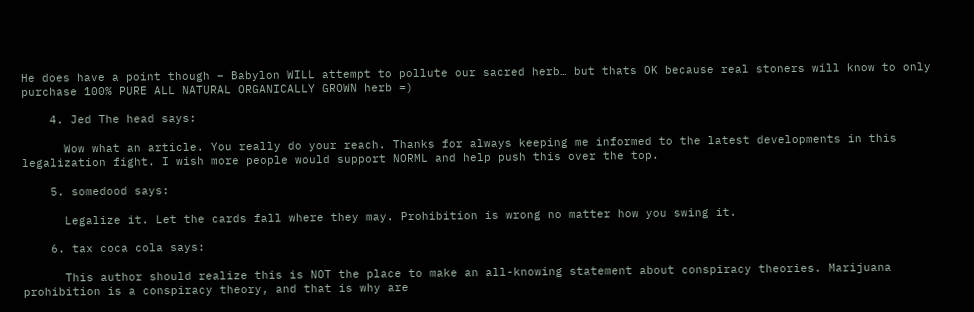He does have a point though – Babylon WILL attempt to pollute our sacred herb… but thats OK because real stoners will know to only purchase 100% PURE ALL NATURAL ORGANICALLY GROWN herb =)

    4. Jed The head says:

      Wow what an article. You really do your reach. Thanks for always keeping me informed to the latest developments in this legalization fight. I wish more people would support NORML and help push this over the top.

    5. somedood says:

      Legalize it. Let the cards fall where they may. Prohibition is wrong no matter how you swing it.

    6. tax coca cola says:

      This author should realize this is NOT the place to make an all-knowing statement about conspiracy theories. Marijuana prohibition is a conspiracy theory, and that is why are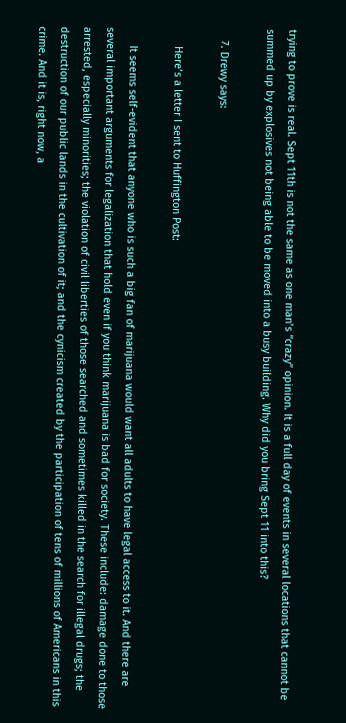trying to prove is real. Sept 11th is not the same as one man’s “crazy” opinion. It is a full day of events in several locations that cannot be summed up by explosives not being able to be moved into a busy building. Why did you bring Sept 11 into this?

    7. Drewy says:

      Here’s a letter I sent to Huffington Post:

      It seems self-evident that anyone who is such a big fan of marijuana would want all adults to have legal access to it. And there are several important arguments for legalization that hold even if you think marijuana is bad for society. These include: damage done to those arrested, especially minorities; the violation of civil liberties of those searched and sometimes killed in the search for illegal drugs; the destruction of our public lands in the cultivation of it; and the cynicism created by the participation of tens of millions of Americans in this crime. And it is, right now, a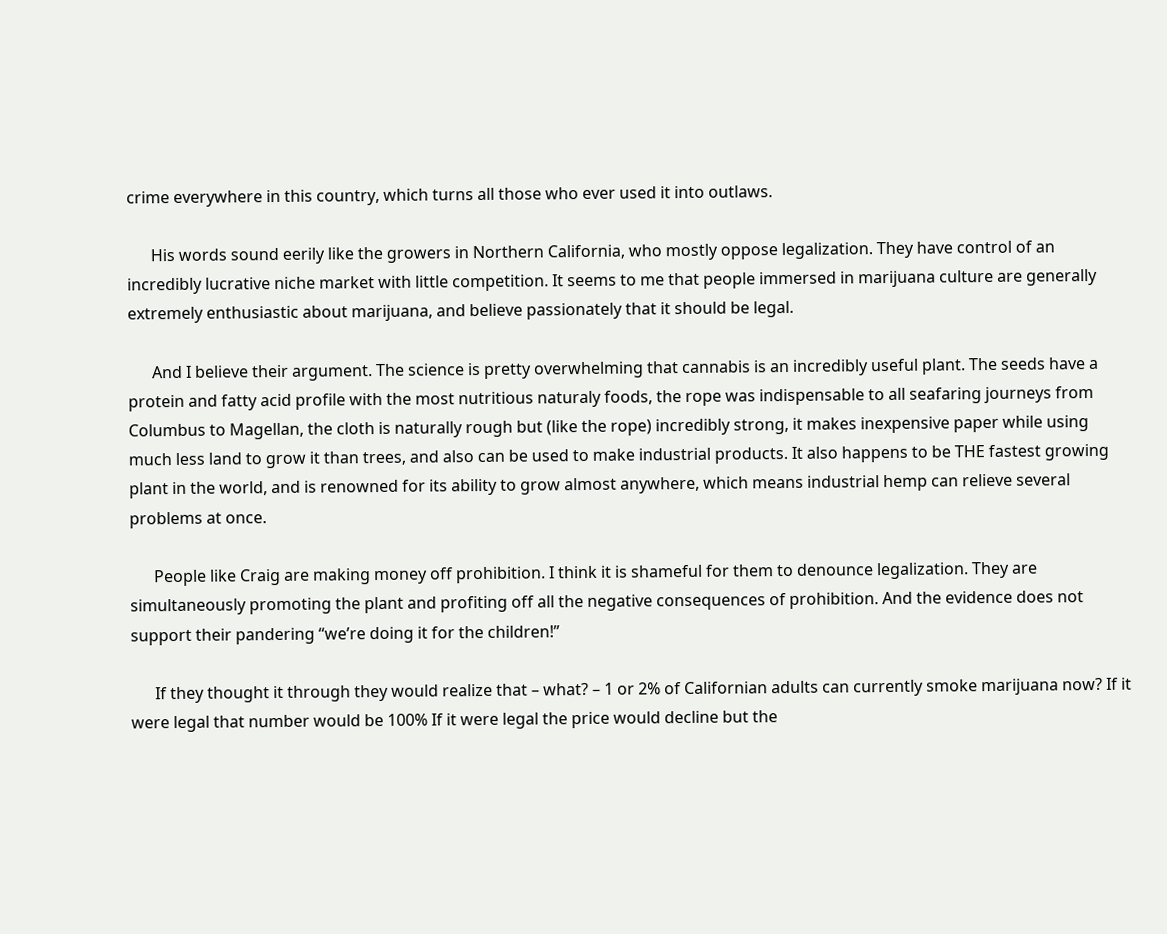crime everywhere in this country, which turns all those who ever used it into outlaws.

      His words sound eerily like the growers in Northern California, who mostly oppose legalization. They have control of an incredibly lucrative niche market with little competition. It seems to me that people immersed in marijuana culture are generally extremely enthusiastic about marijuana, and believe passionately that it should be legal.

      And I believe their argument. The science is pretty overwhelming that cannabis is an incredibly useful plant. The seeds have a protein and fatty acid profile with the most nutritious naturaly foods, the rope was indispensable to all seafaring journeys from Columbus to Magellan, the cloth is naturally rough but (like the rope) incredibly strong, it makes inexpensive paper while using much less land to grow it than trees, and also can be used to make industrial products. It also happens to be THE fastest growing plant in the world, and is renowned for its ability to grow almost anywhere, which means industrial hemp can relieve several problems at once.

      People like Craig are making money off prohibition. I think it is shameful for them to denounce legalization. They are simultaneously promoting the plant and profiting off all the negative consequences of prohibition. And the evidence does not support their pandering “we’re doing it for the children!”

      If they thought it through they would realize that – what? – 1 or 2% of Californian adults can currently smoke marijuana now? If it were legal that number would be 100% If it were legal the price would decline but the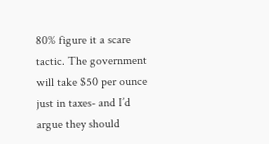80% figure it a scare tactic. The government will take $50 per ounce just in taxes- and I’d argue they should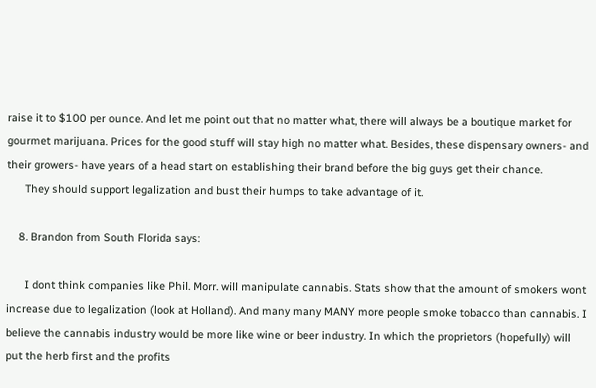raise it to $100 per ounce. And let me point out that no matter what, there will always be a boutique market for gourmet marijuana. Prices for the good stuff will stay high no matter what. Besides, these dispensary owners- and their growers- have years of a head start on establishing their brand before the big guys get their chance.
      They should support legalization and bust their humps to take advantage of it.

    8. Brandon from South Florida says:

      I dont think companies like Phil. Morr. will manipulate cannabis. Stats show that the amount of smokers wont increase due to legalization (look at Holland). And many many MANY more people smoke tobacco than cannabis. I believe the cannabis industry would be more like wine or beer industry. In which the proprietors (hopefully) will put the herb first and the profits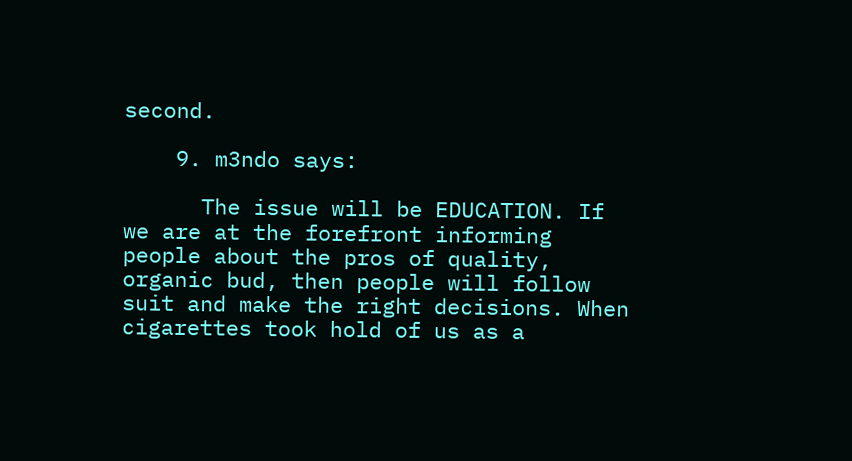second.

    9. m3ndo says:

      The issue will be EDUCATION. If we are at the forefront informing people about the pros of quality, organic bud, then people will follow suit and make the right decisions. When cigarettes took hold of us as a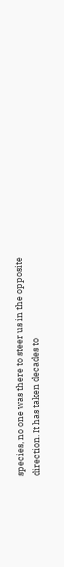species, no one was there to steer us in the opposite direction. It has taken decades to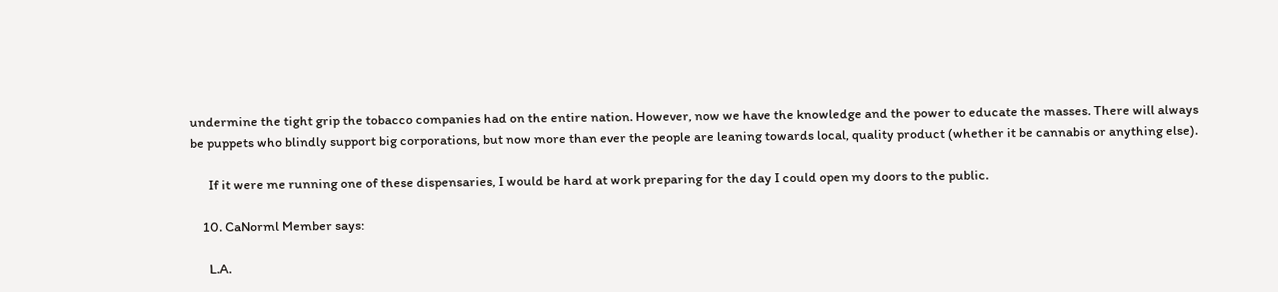undermine the tight grip the tobacco companies had on the entire nation. However, now we have the knowledge and the power to educate the masses. There will always be puppets who blindly support big corporations, but now more than ever the people are leaning towards local, quality product (whether it be cannabis or anything else).

      If it were me running one of these dispensaries, I would be hard at work preparing for the day I could open my doors to the public.

    10. CaNorml Member says:

      L.A.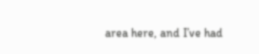area here, and I’ve had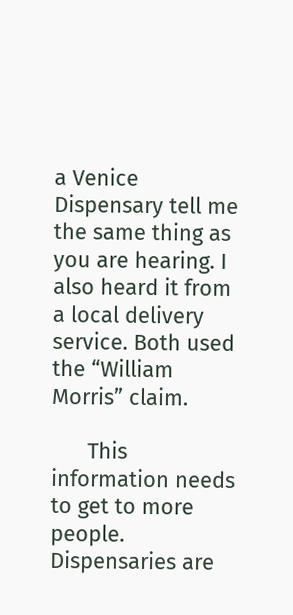a Venice Dispensary tell me the same thing as you are hearing. I also heard it from a local delivery service. Both used the “William Morris” claim.

      This information needs to get to more people. Dispensaries are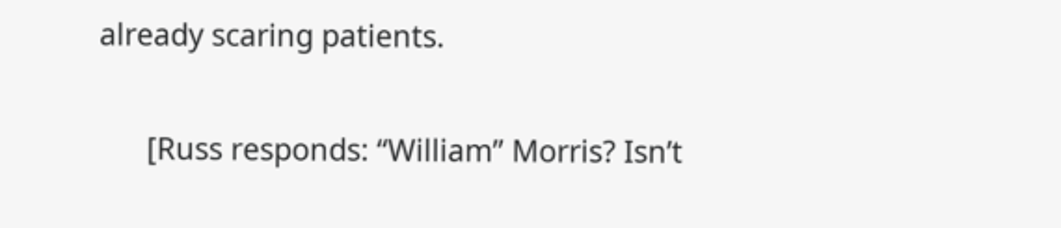already scaring patients.

      [Russ responds: “William” Morris? Isn’t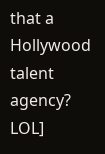that a Hollywood talent agency? LOL]